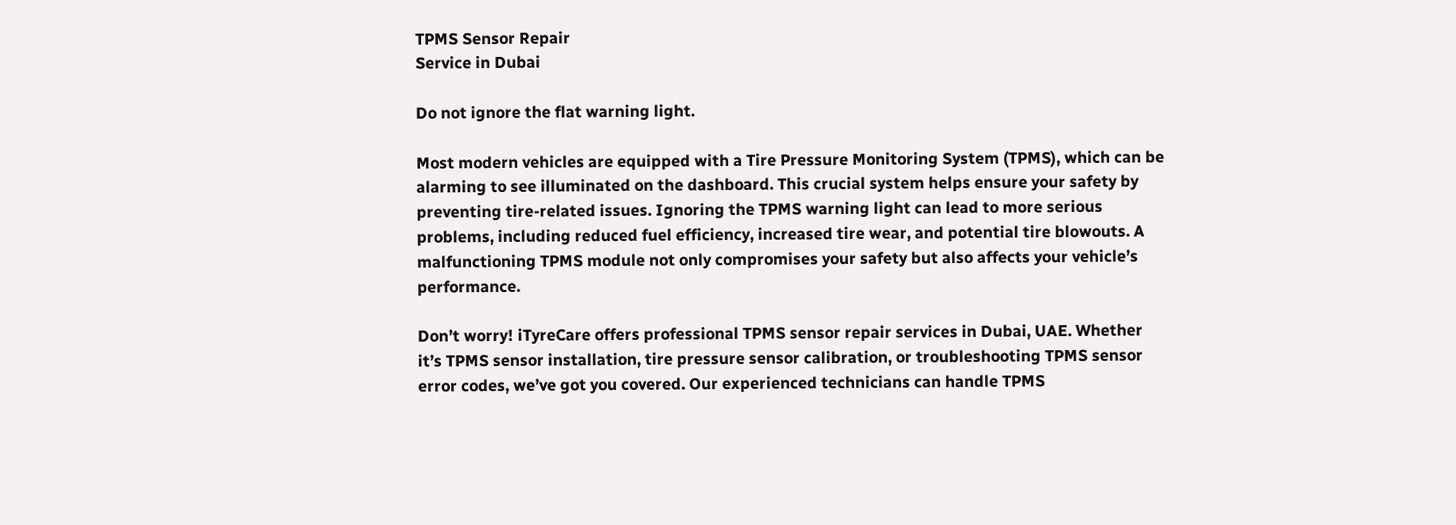TPMS Sensor Repair
Service in Dubai

Do not ignore the flat warning light.

Most modern vehicles are equipped with a Tire Pressure Monitoring System (TPMS), which can be alarming to see illuminated on the dashboard. This crucial system helps ensure your safety by preventing tire-related issues. Ignoring the TPMS warning light can lead to more serious problems, including reduced fuel efficiency, increased tire wear, and potential tire blowouts. A malfunctioning TPMS module not only compromises your safety but also affects your vehicle’s performance.

Don’t worry! iTyreCare offers professional TPMS sensor repair services in Dubai, UAE. Whether it’s TPMS sensor installation, tire pressure sensor calibration, or troubleshooting TPMS sensor error codes, we’ve got you covered. Our experienced technicians can handle TPMS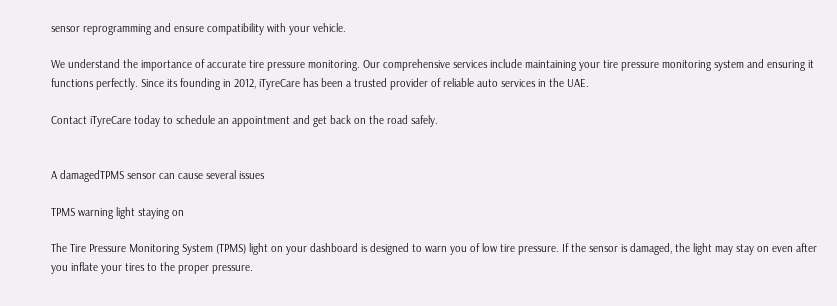sensor reprogramming and ensure compatibility with your vehicle.

We understand the importance of accurate tire pressure monitoring. Our comprehensive services include maintaining your tire pressure monitoring system and ensuring it functions perfectly. Since its founding in 2012, iTyreCare has been a trusted provider of reliable auto services in the UAE.

Contact iTyreCare today to schedule an appointment and get back on the road safely.


A damagedTPMS sensor can cause several issues

TPMS warning light staying on

The Tire Pressure Monitoring System (TPMS) light on your dashboard is designed to warn you of low tire pressure. If the sensor is damaged, the light may stay on even after you inflate your tires to the proper pressure.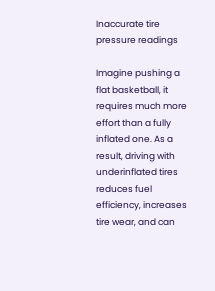Inaccurate tire pressure readings

Imagine pushing a flat basketball, it requires much more effort than a fully inflated one. As a result, driving with underinflated tires reduces fuel efficiency, increases tire wear, and can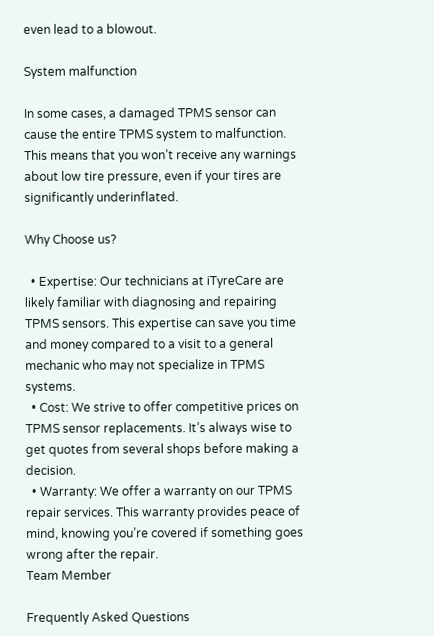even lead to a blowout.

System malfunction

In some cases, a damaged TPMS sensor can cause the entire TPMS system to malfunction. This means that you won’t receive any warnings about low tire pressure, even if your tires are significantly underinflated.

Why Choose us?

  • Expertise: Our technicians at iTyreCare are likely familiar with diagnosing and repairing TPMS sensors. This expertise can save you time and money compared to a visit to a general mechanic who may not specialize in TPMS systems.
  • Cost: We strive to offer competitive prices on TPMS sensor replacements. It’s always wise to get quotes from several shops before making a decision.
  • Warranty: We offer a warranty on our TPMS repair services. This warranty provides peace of mind, knowing you’re covered if something goes wrong after the repair.
Team Member

Frequently Asked Questions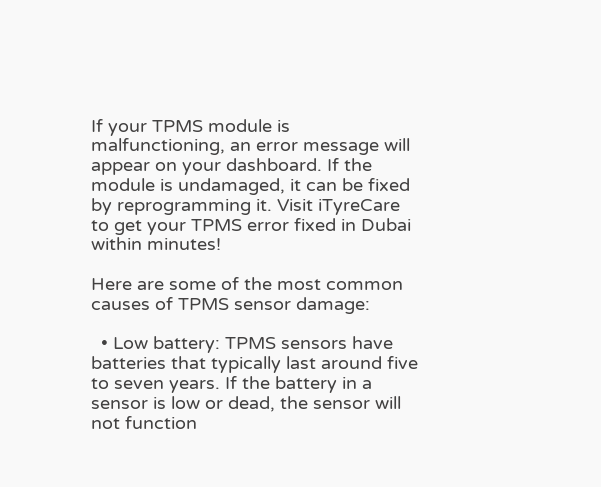If your TPMS module is malfunctioning, an error message will appear on your dashboard. If the module is undamaged, it can be fixed by reprogramming it. Visit iTyreCare to get your TPMS error fixed in Dubai within minutes!

Here are some of the most common causes of TPMS sensor damage:

  • Low battery: TPMS sensors have batteries that typically last around five to seven years. If the battery in a sensor is low or dead, the sensor will not function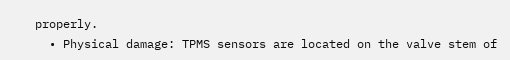properly.
  • Physical damage: TPMS sensors are located on the valve stem of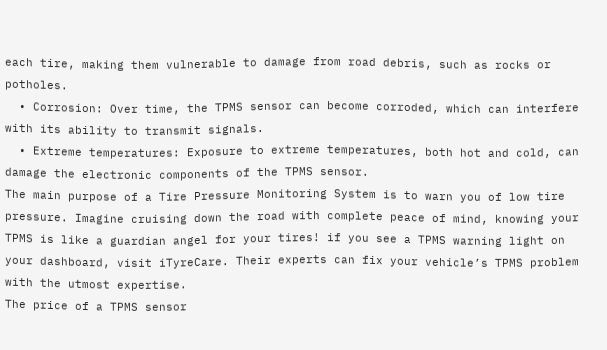each tire, making them vulnerable to damage from road debris, such as rocks or potholes.
  • Corrosion: Over time, the TPMS sensor can become corroded, which can interfere with its ability to transmit signals.
  • Extreme temperatures: Exposure to extreme temperatures, both hot and cold, can damage the electronic components of the TPMS sensor.
The main purpose of a Tire Pressure Monitoring System is to warn you of low tire pressure. Imagine cruising down the road with complete peace of mind, knowing your TPMS is like a guardian angel for your tires! if you see a TPMS warning light on your dashboard, visit iTyreCare. Their experts can fix your vehicle’s TPMS problem with the utmost expertise.
The price of a TPMS sensor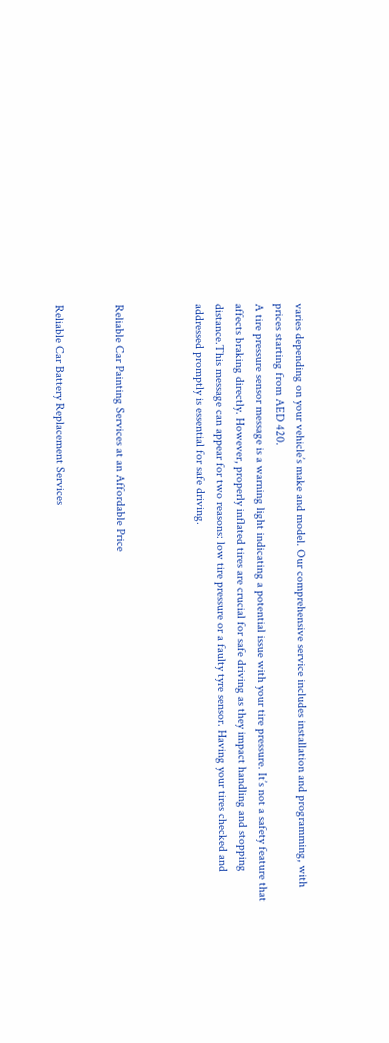varies depending on your vehicle’s make and model. Our comprehensive service includes installation and programming, with prices starting from AED 420.
A tire pressure sensor message is a warning light indicating a potential issue with your tire pressure. It’s not a safety feature that affects braking directly. However, properly inflated tires are crucial for safe driving as they impact handling and stopping distance.This message can appear for two reasons: low tire pressure or a faulty tyre sensor. Having your tires checked and addressed promptly is essential for safe driving.



Reliable Car Painting Services at an Affordable Price


Reliable Car Battery Replacement Services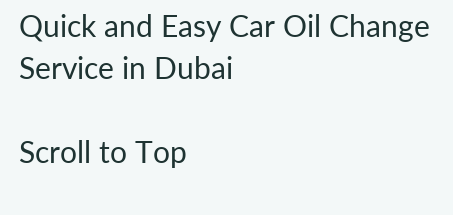Quick and Easy Car Oil Change Service in Dubai

Scroll to Top